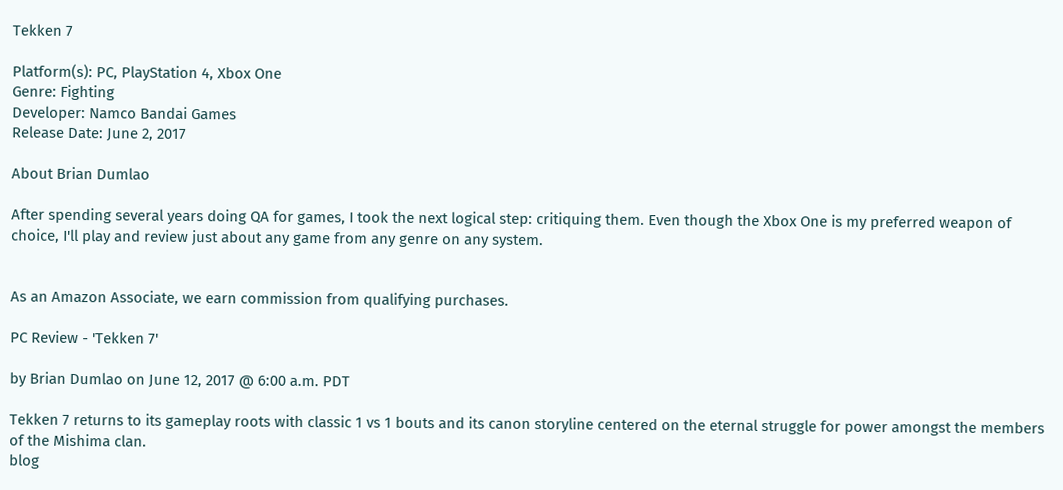Tekken 7

Platform(s): PC, PlayStation 4, Xbox One
Genre: Fighting
Developer: Namco Bandai Games
Release Date: June 2, 2017

About Brian Dumlao

After spending several years doing QA for games, I took the next logical step: critiquing them. Even though the Xbox One is my preferred weapon of choice, I'll play and review just about any game from any genre on any system.


As an Amazon Associate, we earn commission from qualifying purchases.

PC Review - 'Tekken 7'

by Brian Dumlao on June 12, 2017 @ 6:00 a.m. PDT

Tekken 7 returns to its gameplay roots with classic 1 vs 1 bouts and its canon storyline centered on the eternal struggle for power amongst the members of the Mishima clan.
blog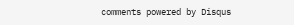comments powered by Disqus